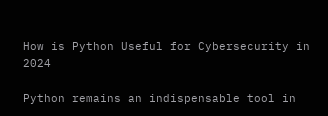How is Python Useful for Cybersecurity in 2024

Python remains an indispensable tool in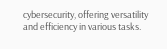cybersecurity, offering versatility and efficiency in various tasks.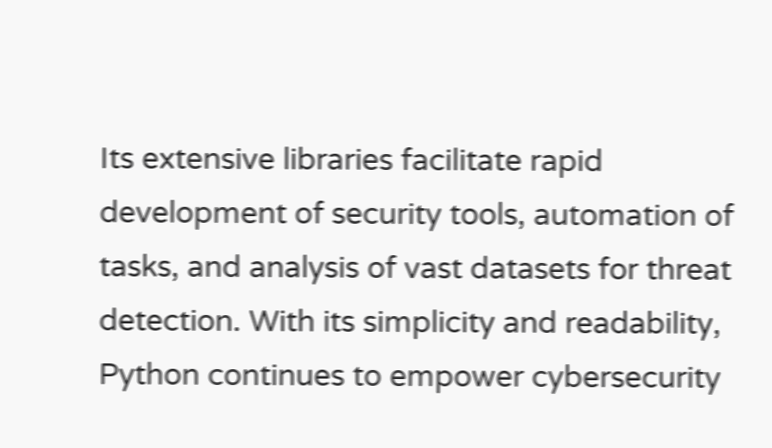Its extensive libraries facilitate rapid development of security tools, automation of tasks, and analysis of vast datasets for threat detection. With its simplicity and readability, Python continues to empower cybersecurity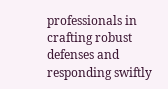professionals in crafting robust defenses and responding swiftly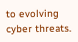to evolving cyber threats.